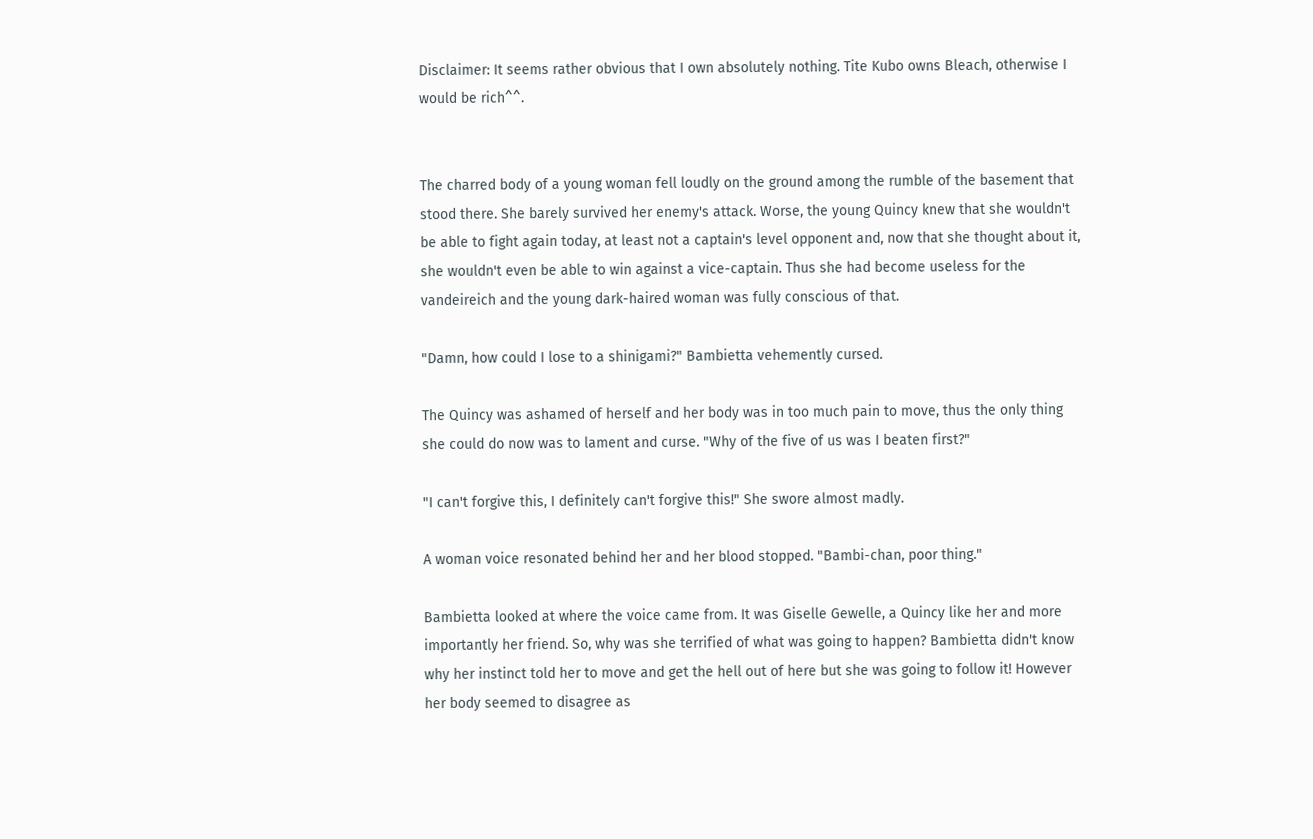Disclaimer: It seems rather obvious that I own absolutely nothing. Tite Kubo owns Bleach, otherwise I would be rich^^.


The charred body of a young woman fell loudly on the ground among the rumble of the basement that stood there. She barely survived her enemy's attack. Worse, the young Quincy knew that she wouldn't be able to fight again today, at least not a captain's level opponent and, now that she thought about it, she wouldn't even be able to win against a vice-captain. Thus she had become useless for the vandeireich and the young dark-haired woman was fully conscious of that.

"Damn, how could I lose to a shinigami?" Bambietta vehemently cursed.

The Quincy was ashamed of herself and her body was in too much pain to move, thus the only thing she could do now was to lament and curse. "Why of the five of us was I beaten first?"

"I can't forgive this, I definitely can't forgive this!" She swore almost madly.

A woman voice resonated behind her and her blood stopped. "Bambi-chan, poor thing."

Bambietta looked at where the voice came from. It was Giselle Gewelle, a Quincy like her and more importantly her friend. So, why was she terrified of what was going to happen? Bambietta didn't know why her instinct told her to move and get the hell out of here but she was going to follow it! However her body seemed to disagree as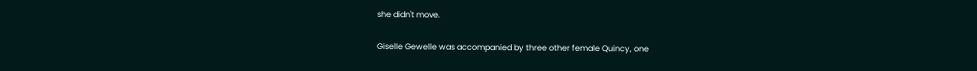she didn't move.

Giselle Gewelle was accompanied by three other female Quincy, one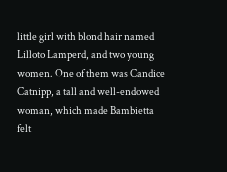little girl with blond hair named Lilloto Lamperd, and two young women. One of them was Candice Catnipp, a tall and well-endowed woman, which made Bambietta felt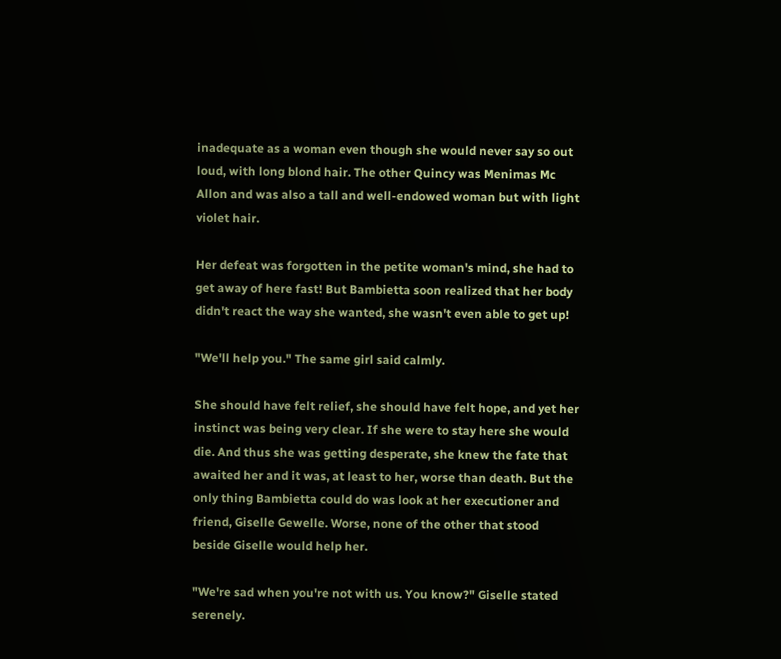inadequate as a woman even though she would never say so out loud, with long blond hair. The other Quincy was Menimas Mc Allon and was also a tall and well-endowed woman but with light violet hair.

Her defeat was forgotten in the petite woman's mind, she had to get away of here fast! But Bambietta soon realized that her body didn't react the way she wanted, she wasn't even able to get up!

"We'll help you." The same girl said calmly.

She should have felt relief, she should have felt hope, and yet her instinct was being very clear. If she were to stay here she would die. And thus she was getting desperate, she knew the fate that awaited her and it was, at least to her, worse than death. But the only thing Bambietta could do was look at her executioner and friend, Giselle Gewelle. Worse, none of the other that stood beside Giselle would help her.

"We're sad when you're not with us. You know?" Giselle stated serenely.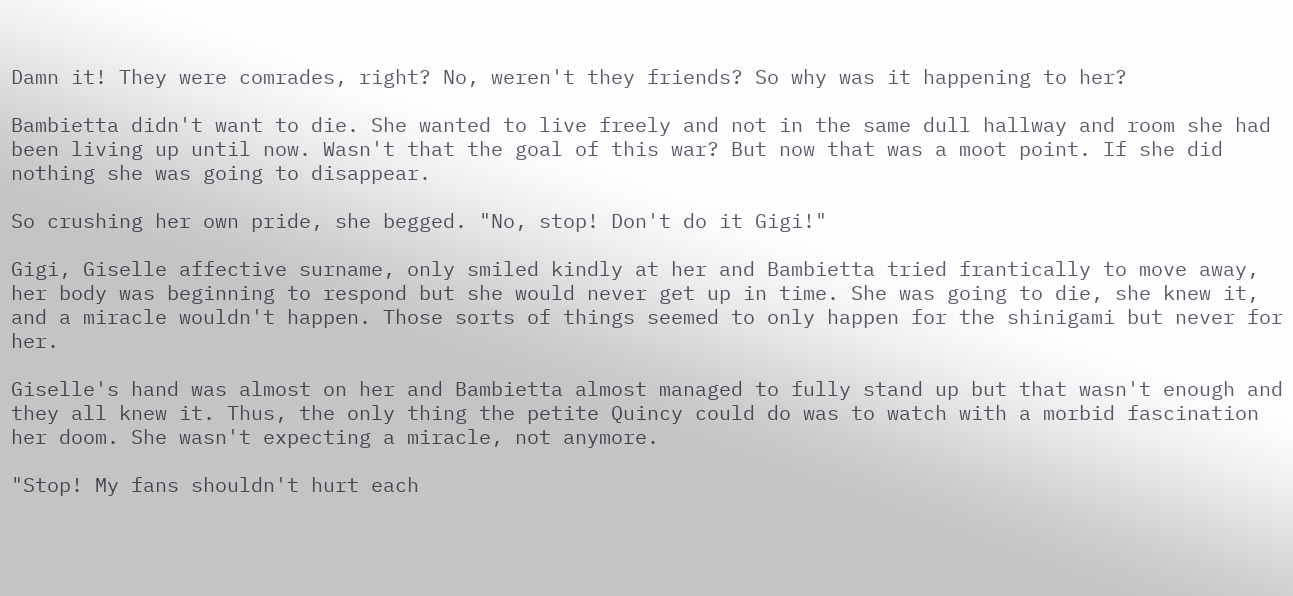Damn it! They were comrades, right? No, weren't they friends? So why was it happening to her?

Bambietta didn't want to die. She wanted to live freely and not in the same dull hallway and room she had been living up until now. Wasn't that the goal of this war? But now that was a moot point. If she did nothing she was going to disappear.

So crushing her own pride, she begged. "No, stop! Don't do it Gigi!"

Gigi, Giselle affective surname, only smiled kindly at her and Bambietta tried frantically to move away, her body was beginning to respond but she would never get up in time. She was going to die, she knew it, and a miracle wouldn't happen. Those sorts of things seemed to only happen for the shinigami but never for her.

Giselle's hand was almost on her and Bambietta almost managed to fully stand up but that wasn't enough and they all knew it. Thus, the only thing the petite Quincy could do was to watch with a morbid fascination her doom. She wasn't expecting a miracle, not anymore.

"Stop! My fans shouldn't hurt each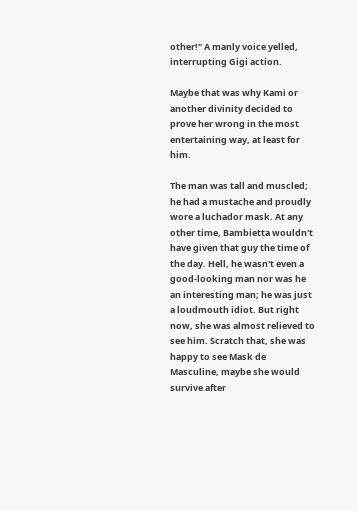other!" A manly voice yelled, interrupting Gigi action.

Maybe that was why Kami or another divinity decided to prove her wrong in the most entertaining way, at least for him.

The man was tall and muscled; he had a mustache and proudly wore a luchador mask. At any other time, Bambietta wouldn't have given that guy the time of the day. Hell, he wasn't even a good-looking man nor was he an interesting man; he was just a loudmouth idiot. But right now, she was almost relieved to see him. Scratch that, she was happy to see Mask de Masculine, maybe she would survive after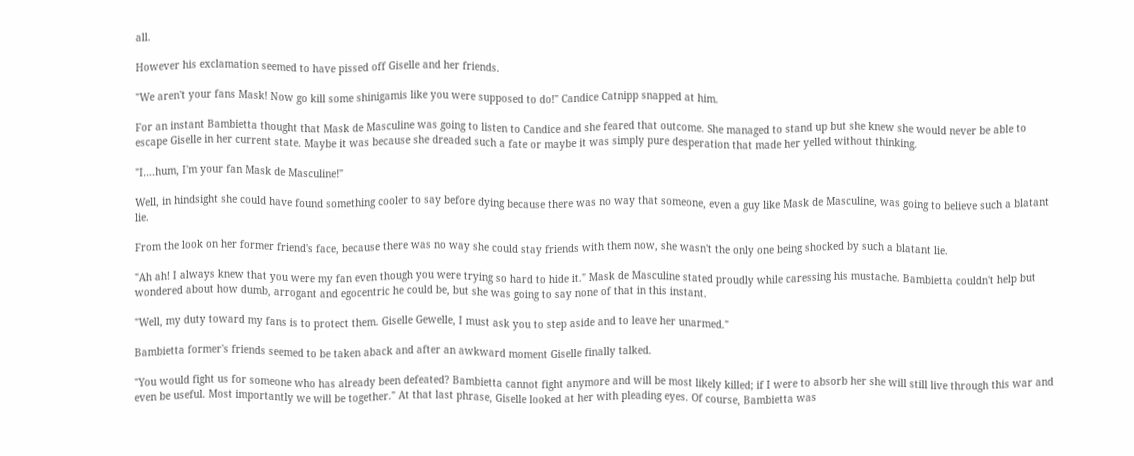all.

However his exclamation seemed to have pissed off Giselle and her friends.

"We aren't your fans Mask! Now go kill some shinigamis like you were supposed to do!" Candice Catnipp snapped at him.

For an instant Bambietta thought that Mask de Masculine was going to listen to Candice and she feared that outcome. She managed to stand up but she knew she would never be able to escape Giselle in her current state. Maybe it was because she dreaded such a fate or maybe it was simply pure desperation that made her yelled without thinking.

"I….hum, I'm your fan Mask de Masculine!"

Well, in hindsight she could have found something cooler to say before dying because there was no way that someone, even a guy like Mask de Masculine, was going to believe such a blatant lie.

From the look on her former friend's face, because there was no way she could stay friends with them now, she wasn't the only one being shocked by such a blatant lie.

"Ah ah! I always knew that you were my fan even though you were trying so hard to hide it." Mask de Masculine stated proudly while caressing his mustache. Bambietta couldn't help but wondered about how dumb, arrogant and egocentric he could be, but she was going to say none of that in this instant.

"Well, my duty toward my fans is to protect them. Giselle Gewelle, I must ask you to step aside and to leave her unarmed."

Bambietta former's friends seemed to be taken aback and after an awkward moment Giselle finally talked.

"You would fight us for someone who has already been defeated? Bambietta cannot fight anymore and will be most likely killed; if I were to absorb her she will still live through this war and even be useful. Most importantly we will be together." At that last phrase, Giselle looked at her with pleading eyes. Of course, Bambietta was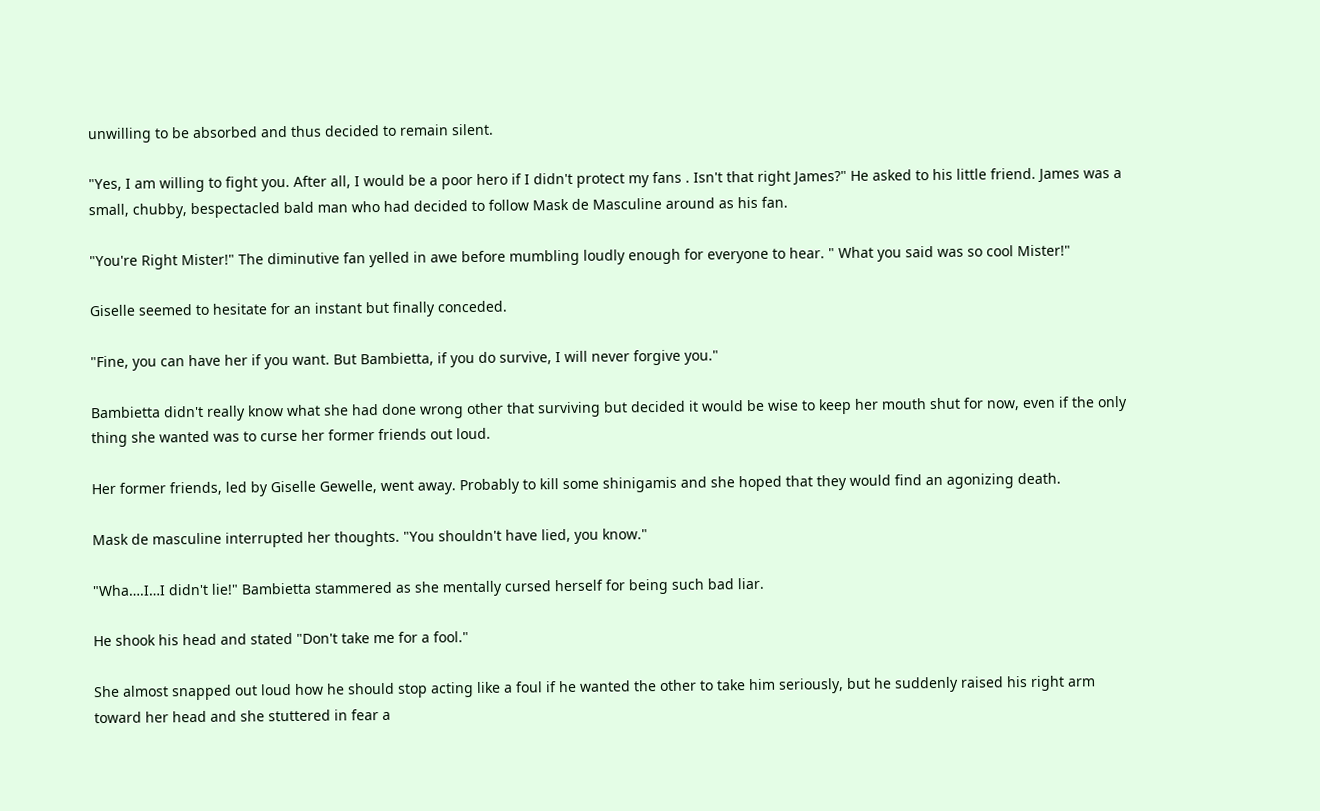unwilling to be absorbed and thus decided to remain silent.

"Yes, I am willing to fight you. After all, I would be a poor hero if I didn't protect my fans . Isn't that right James?" He asked to his little friend. James was a small, chubby, bespectacled bald man who had decided to follow Mask de Masculine around as his fan.

"You're Right Mister!" The diminutive fan yelled in awe before mumbling loudly enough for everyone to hear. " What you said was so cool Mister!"

Giselle seemed to hesitate for an instant but finally conceded.

"Fine, you can have her if you want. But Bambietta, if you do survive, I will never forgive you."

Bambietta didn't really know what she had done wrong other that surviving but decided it would be wise to keep her mouth shut for now, even if the only thing she wanted was to curse her former friends out loud.

Her former friends, led by Giselle Gewelle, went away. Probably to kill some shinigamis and she hoped that they would find an agonizing death.

Mask de masculine interrupted her thoughts. "You shouldn't have lied, you know."

"Wha….I…I didn't lie!" Bambietta stammered as she mentally cursed herself for being such bad liar.

He shook his head and stated "Don't take me for a fool."

She almost snapped out loud how he should stop acting like a foul if he wanted the other to take him seriously, but he suddenly raised his right arm toward her head and she stuttered in fear a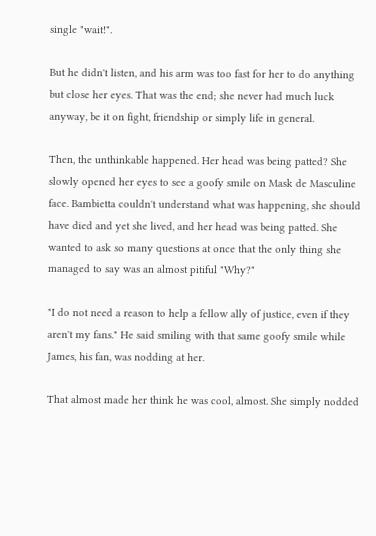single "wait!".

But he didn't listen, and his arm was too fast for her to do anything but close her eyes. That was the end; she never had much luck anyway, be it on fight, friendship or simply life in general.

Then, the unthinkable happened. Her head was being patted? She slowly opened her eyes to see a goofy smile on Mask de Masculine face. Bambietta couldn't understand what was happening, she should have died and yet she lived, and her head was being patted. She wanted to ask so many questions at once that the only thing she managed to say was an almost pitiful "Why?"

"I do not need a reason to help a fellow ally of justice, even if they aren't my fans." He said smiling with that same goofy smile while James, his fan, was nodding at her.

That almost made her think he was cool, almost. She simply nodded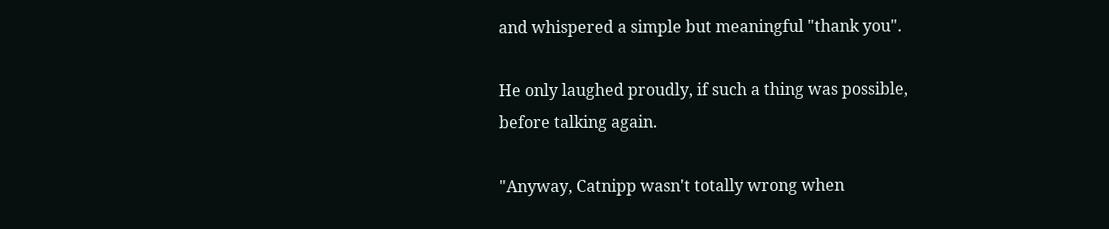and whispered a simple but meaningful "thank you".

He only laughed proudly, if such a thing was possible, before talking again.

"Anyway, Catnipp wasn't totally wrong when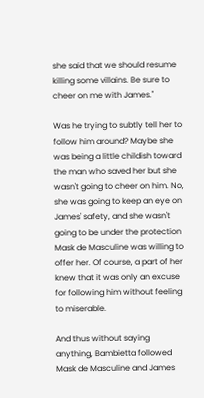she said that we should resume killing some villains. Be sure to cheer on me with James."

Was he trying to subtly tell her to follow him around? Maybe she was being a little childish toward the man who saved her but she wasn't going to cheer on him. No, she was going to keep an eye on James' safety, and she wasn't going to be under the protection Mask de Masculine was willing to offer her. Of course, a part of her knew that it was only an excuse for following him without feeling to miserable.

And thus without saying anything, Bambietta followed Mask de Masculine and James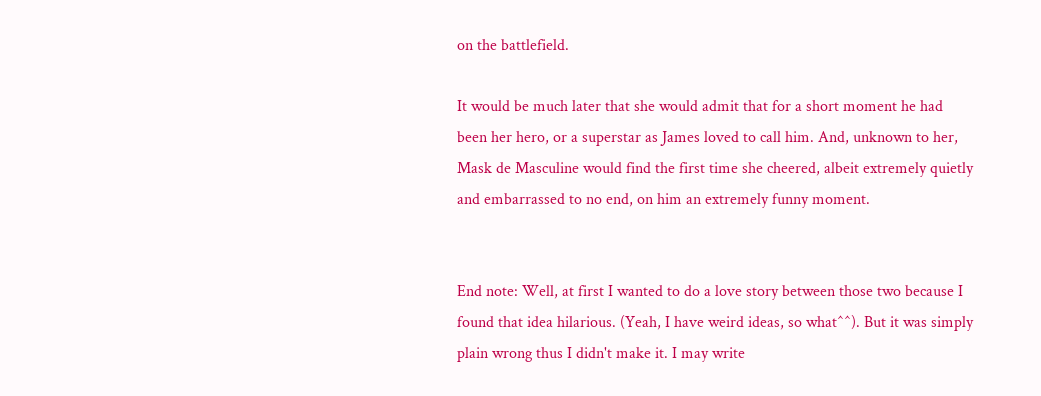on the battlefield.

It would be much later that she would admit that for a short moment he had been her hero, or a superstar as James loved to call him. And, unknown to her, Mask de Masculine would find the first time she cheered, albeit extremely quietly and embarrassed to no end, on him an extremely funny moment.


End note: Well, at first I wanted to do a love story between those two because I found that idea hilarious. (Yeah, I have weird ideas, so what^^). But it was simply plain wrong thus I didn't make it. I may write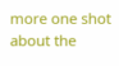more one shot about the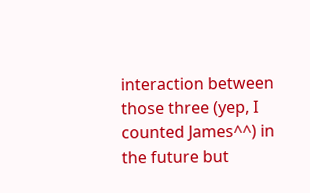interaction between those three (yep, I counted James^^) in the future but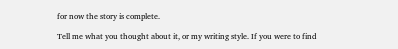for now the story is complete.

Tell me what you thought about it, or my writing style. If you were to find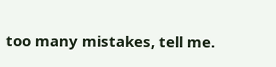too many mistakes, tell me.